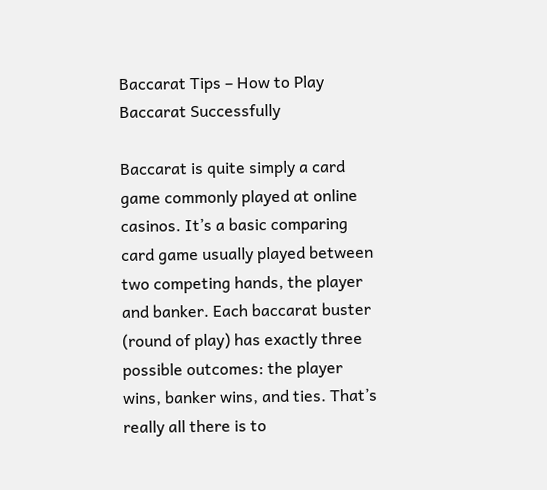Baccarat Tips – How to Play Baccarat Successfully

Baccarat is quite simply a card game commonly played at online casinos. It’s a basic comparing card game usually played between two competing hands, the player and banker. Each baccarat buster (round of play) has exactly three possible outcomes: the player wins, banker wins, and ties. That’s really all there is to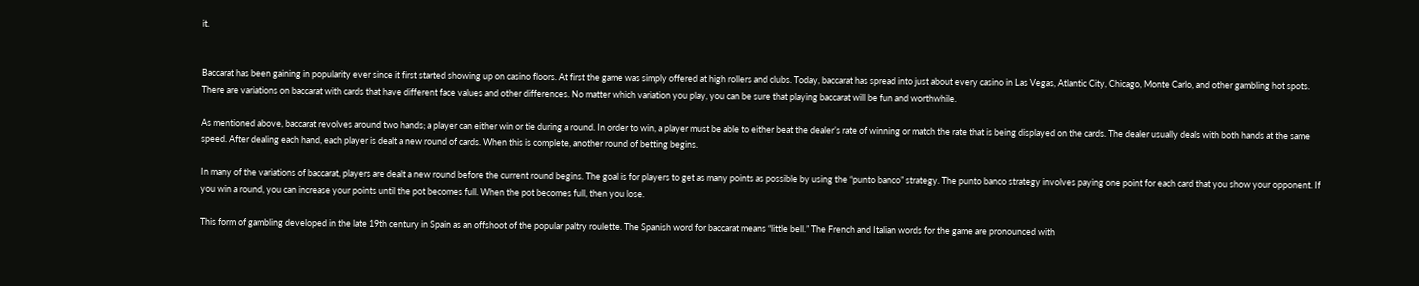it.


Baccarat has been gaining in popularity ever since it first started showing up on casino floors. At first the game was simply offered at high rollers and clubs. Today, baccarat has spread into just about every casino in Las Vegas, Atlantic City, Chicago, Monte Carlo, and other gambling hot spots. There are variations on baccarat with cards that have different face values and other differences. No matter which variation you play, you can be sure that playing baccarat will be fun and worthwhile.

As mentioned above, baccarat revolves around two hands; a player can either win or tie during a round. In order to win, a player must be able to either beat the dealer’s rate of winning or match the rate that is being displayed on the cards. The dealer usually deals with both hands at the same speed. After dealing each hand, each player is dealt a new round of cards. When this is complete, another round of betting begins.

In many of the variations of baccarat, players are dealt a new round before the current round begins. The goal is for players to get as many points as possible by using the “punto banco” strategy. The punto banco strategy involves paying one point for each card that you show your opponent. If you win a round, you can increase your points until the pot becomes full. When the pot becomes full, then you lose.

This form of gambling developed in the late 19th century in Spain as an offshoot of the popular paltry roulette. The Spanish word for baccarat means “little bell.” The French and Italian words for the game are pronounced with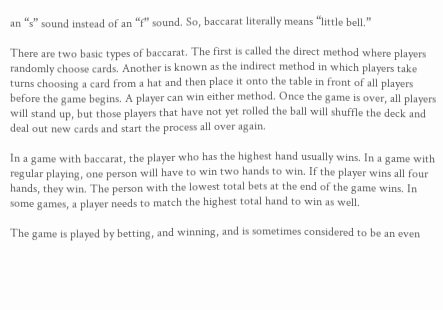an “s” sound instead of an “f” sound. So, baccarat literally means “little bell.”

There are two basic types of baccarat. The first is called the direct method where players randomly choose cards. Another is known as the indirect method in which players take turns choosing a card from a hat and then place it onto the table in front of all players before the game begins. A player can win either method. Once the game is over, all players will stand up, but those players that have not yet rolled the ball will shuffle the deck and deal out new cards and start the process all over again.

In a game with baccarat, the player who has the highest hand usually wins. In a game with regular playing, one person will have to win two hands to win. If the player wins all four hands, they win. The person with the lowest total bets at the end of the game wins. In some games, a player needs to match the highest total hand to win as well.

The game is played by betting, and winning, and is sometimes considered to be an even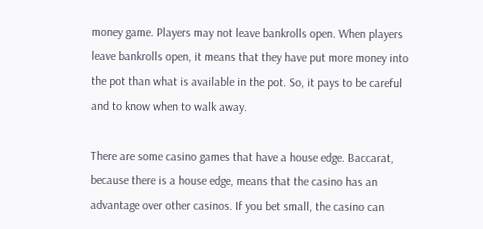money game. Players may not leave bankrolls open. When players leave bankrolls open, it means that they have put more money into the pot than what is available in the pot. So, it pays to be careful and to know when to walk away.

There are some casino games that have a house edge. Baccarat, because there is a house edge, means that the casino has an advantage over other casinos. If you bet small, the casino can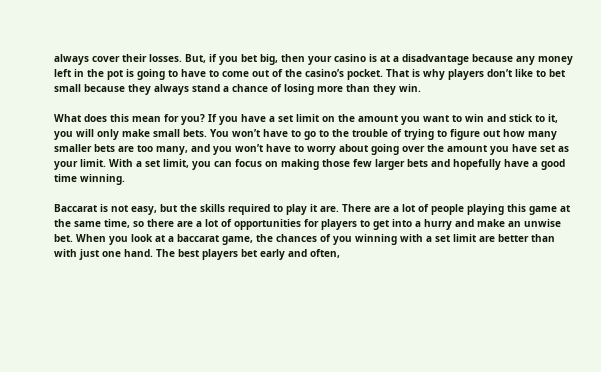always cover their losses. But, if you bet big, then your casino is at a disadvantage because any money left in the pot is going to have to come out of the casino’s pocket. That is why players don’t like to bet small because they always stand a chance of losing more than they win.

What does this mean for you? If you have a set limit on the amount you want to win and stick to it, you will only make small bets. You won’t have to go to the trouble of trying to figure out how many smaller bets are too many, and you won’t have to worry about going over the amount you have set as your limit. With a set limit, you can focus on making those few larger bets and hopefully have a good time winning.

Baccarat is not easy, but the skills required to play it are. There are a lot of people playing this game at the same time, so there are a lot of opportunities for players to get into a hurry and make an unwise bet. When you look at a baccarat game, the chances of you winning with a set limit are better than with just one hand. The best players bet early and often,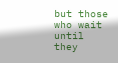but those who wait until they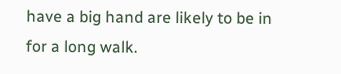have a big hand are likely to be in for a long walk.